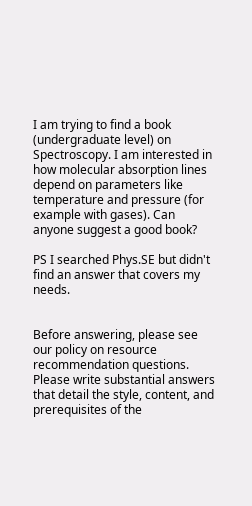I am trying to find a book (undergraduate level) on Spectroscopy. I am interested in how molecular absorption lines depend on parameters like temperature and pressure (for example with gases). Can anyone suggest a good book?

PS I searched Phys.SE but didn't find an answer that covers my needs.


Before answering, please see our policy on resource recommendation questions. Please write substantial answers that detail the style, content, and prerequisites of the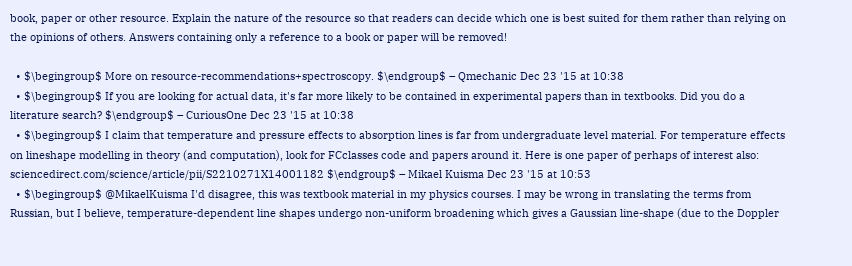book, paper or other resource. Explain the nature of the resource so that readers can decide which one is best suited for them rather than relying on the opinions of others. Answers containing only a reference to a book or paper will be removed!

  • $\begingroup$ More on resource-recommendations+spectroscopy. $\endgroup$ – Qmechanic Dec 23 '15 at 10:38
  • $\begingroup$ If you are looking for actual data, it's far more likely to be contained in experimental papers than in textbooks. Did you do a literature search? $\endgroup$ – CuriousOne Dec 23 '15 at 10:38
  • $\begingroup$ I claim that temperature and pressure effects to absorption lines is far from undergraduate level material. For temperature effects on lineshape modelling in theory (and computation), look for FCclasses code and papers around it. Here is one paper of perhaps of interest also: sciencedirect.com/science/article/pii/S2210271X14001182 $\endgroup$ – Mikael Kuisma Dec 23 '15 at 10:53
  • $\begingroup$ @MikaelKuisma I'd disagree, this was textbook material in my physics courses. I may be wrong in translating the terms from Russian, but I believe, temperature-dependent line shapes undergo non-uniform broadening which gives a Gaussian line-shape (due to the Doppler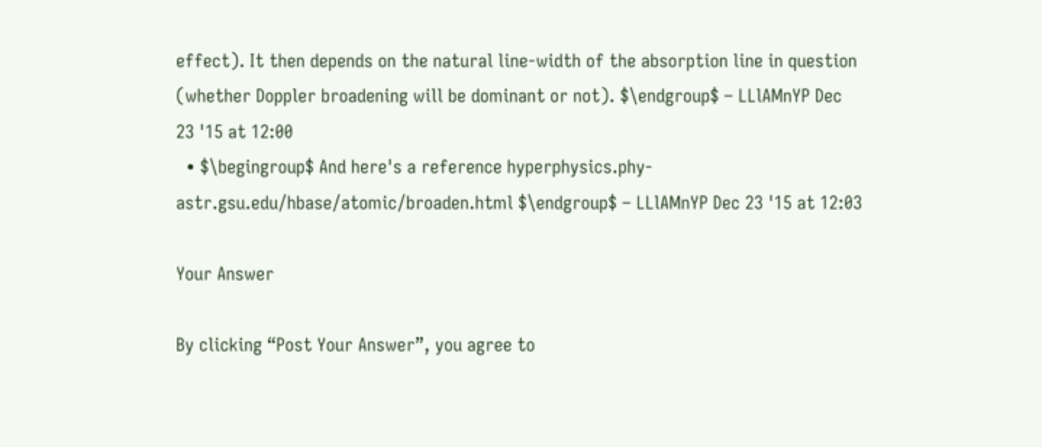effect). It then depends on the natural line-width of the absorption line in question (whether Doppler broadening will be dominant or not). $\endgroup$ – LLlAMnYP Dec 23 '15 at 12:00
  • $\begingroup$ And here's a reference hyperphysics.phy-astr.gsu.edu/hbase/atomic/broaden.html $\endgroup$ – LLlAMnYP Dec 23 '15 at 12:03

Your Answer

By clicking “Post Your Answer”, you agree to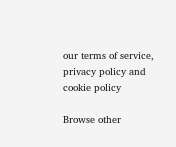our terms of service, privacy policy and cookie policy

Browse other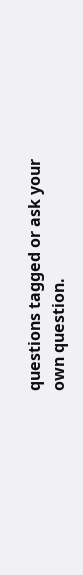questions tagged or ask your own question.